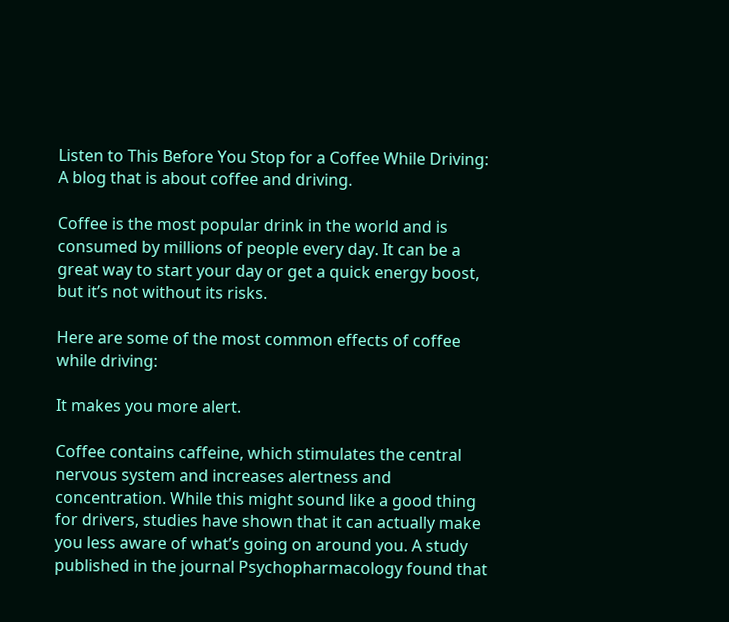Listen to This Before You Stop for a Coffee While Driving:
A blog that is about coffee and driving.

Coffee is the most popular drink in the world and is consumed by millions of people every day. It can be a great way to start your day or get a quick energy boost, but it’s not without its risks.

Here are some of the most common effects of coffee while driving:

It makes you more alert.

Coffee contains caffeine, which stimulates the central nervous system and increases alertness and concentration. While this might sound like a good thing for drivers, studies have shown that it can actually make you less aware of what’s going on around you. A study published in the journal Psychopharmacology found that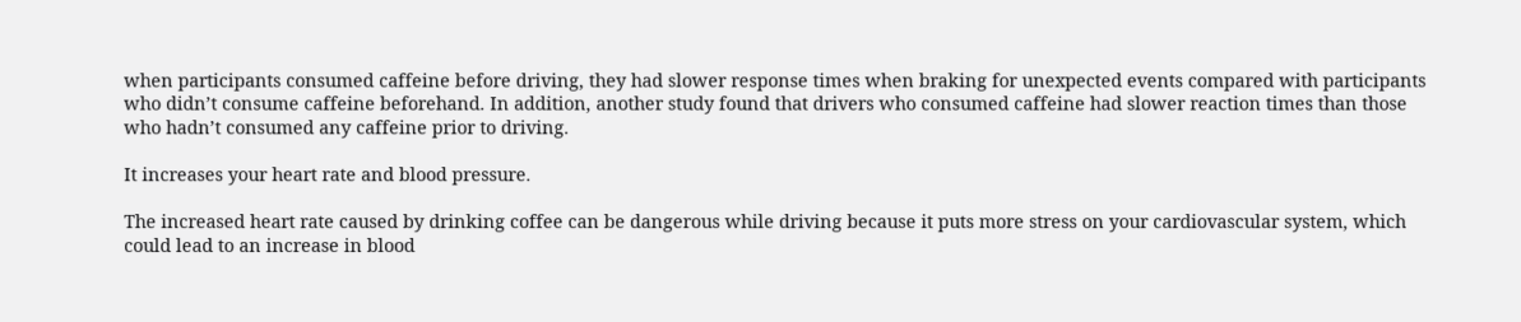when participants consumed caffeine before driving, they had slower response times when braking for unexpected events compared with participants who didn’t consume caffeine beforehand. In addition, another study found that drivers who consumed caffeine had slower reaction times than those who hadn’t consumed any caffeine prior to driving.

It increases your heart rate and blood pressure.

The increased heart rate caused by drinking coffee can be dangerous while driving because it puts more stress on your cardiovascular system, which could lead to an increase in blood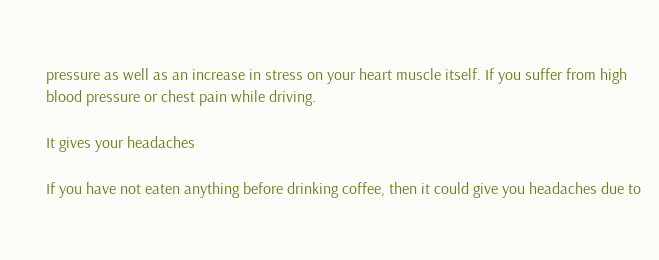pressure as well as an increase in stress on your heart muscle itself. If you suffer from high blood pressure or chest pain while driving.

It gives your headaches

If you have not eaten anything before drinking coffee, then it could give you headaches due to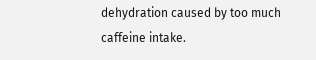dehydration caused by too much caffeine intake.